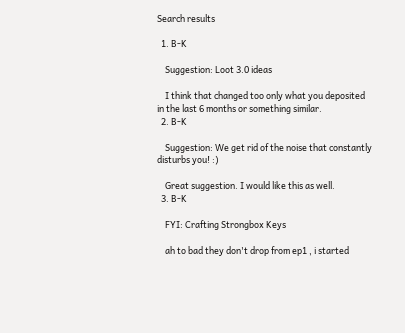Search results

  1. B-K

    Suggestion: Loot 3.0 ideas

    I think that changed too only what you deposited in the last 6 months or something similar.
  2. B-K

    Suggestion: We get rid of the noise that constantly disturbs you! :)

    Great suggestion. I would like this as well.
  3. B-K

    FYI: Crafting Strongbox Keys

    ah to bad they don't drop from ep1 , i started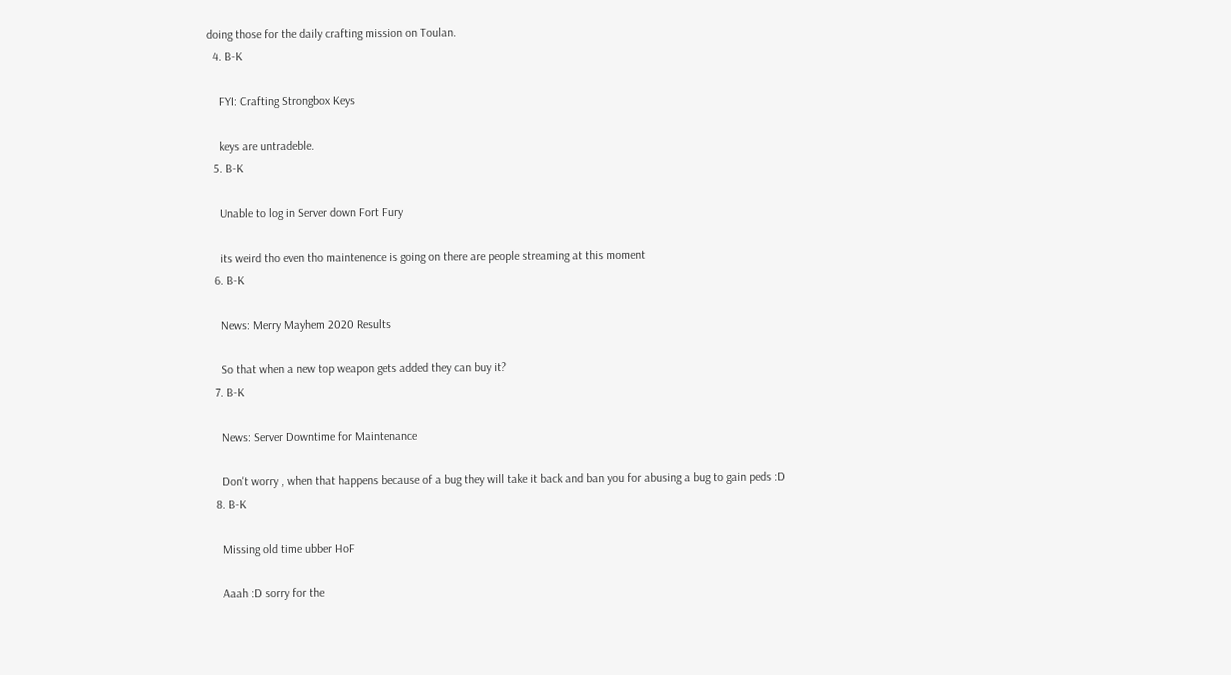doing those for the daily crafting mission on Toulan.
  4. B-K

    FYI: Crafting Strongbox Keys

    keys are untradeble.
  5. B-K

    Unable to log in Server down Fort Fury

    its weird tho even tho maintenence is going on there are people streaming at this moment
  6. B-K

    News: Merry Mayhem 2020 Results

    So that when a new top weapon gets added they can buy it?
  7. B-K

    News: Server Downtime for Maintenance

    Don't worry , when that happens because of a bug they will take it back and ban you for abusing a bug to gain peds :D
  8. B-K

    Missing old time ubber HoF

    Aaah :D sorry for the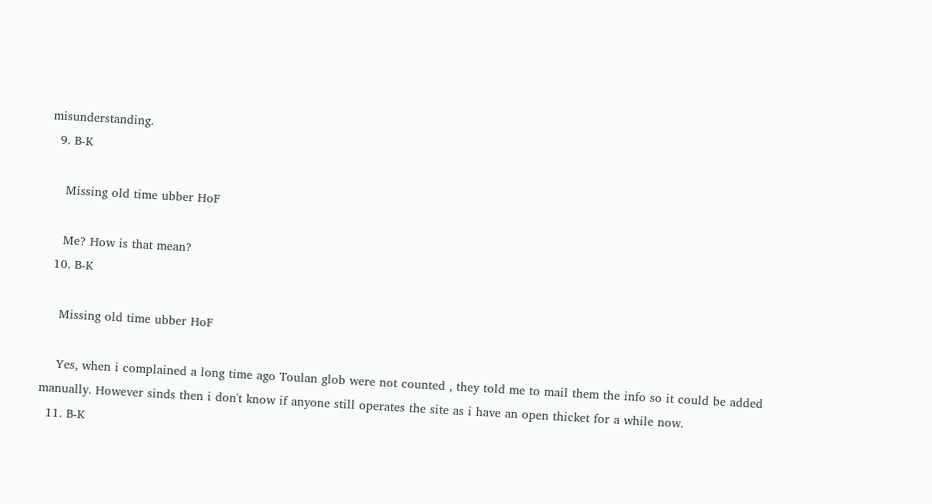misunderstanding.
  9. B-K

    Missing old time ubber HoF

    Me? How is that mean?
  10. B-K

    Missing old time ubber HoF

    Yes, when i complained a long time ago Toulan glob were not counted , they told me to mail them the info so it could be added manually. However sinds then i don't know if anyone still operates the site as i have an open thicket for a while now.
  11. B-K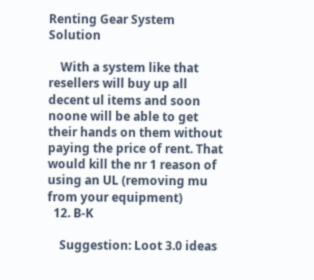Renting Gear System Solution

    With a system like that resellers will buy up all decent ul items and soon noone will be able to get their hands on them without paying the price of rent. That would kill the nr 1 reason of using an UL (removing mu from your equipment)
  12. B-K

    Suggestion: Loot 3.0 ideas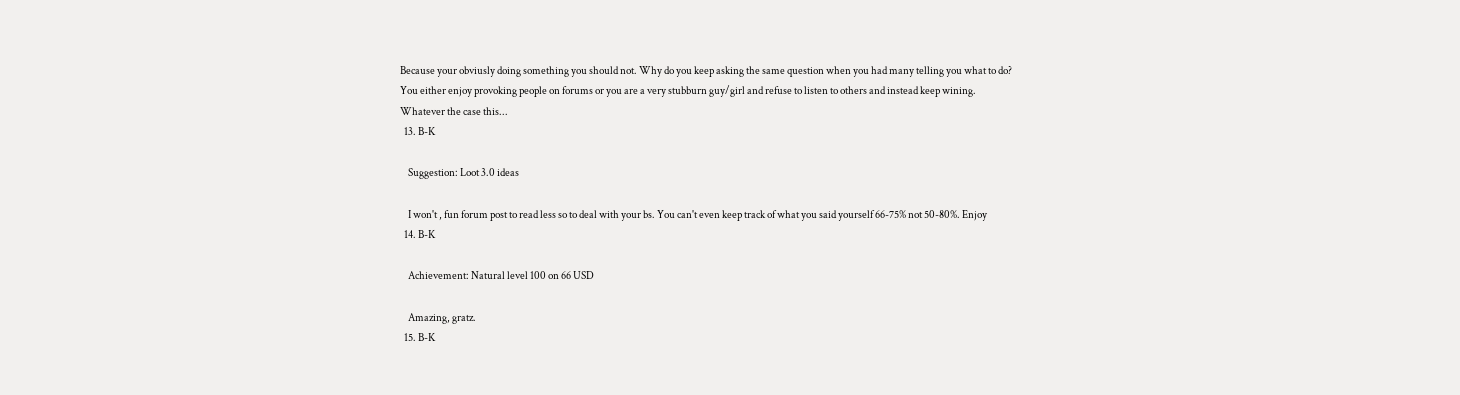Because your obviusly doing something you should not. Why do you keep asking the same question when you had many telling you what to do? You either enjoy provoking people on forums or you are a very stubburn guy/girl and refuse to listen to others and instead keep wining. Whatever the case this...
  13. B-K

    Suggestion: Loot 3.0 ideas

    I won't , fun forum post to read less so to deal with your bs. You can't even keep track of what you said yourself 66-75% not 50-80%. Enjoy
  14. B-K

    Achievement: Natural level 100 on 66 USD

    Amazing, gratz.
  15. B-K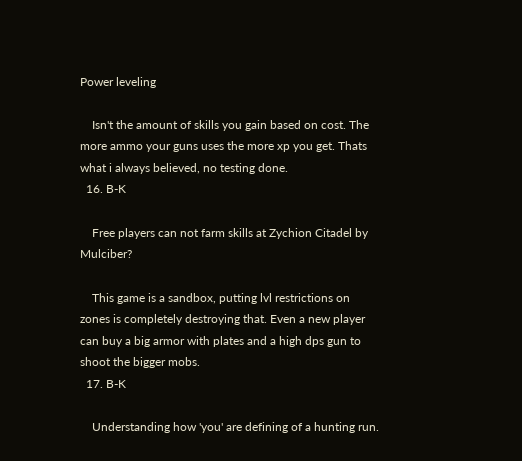Power leveling

    Isn't the amount of skills you gain based on cost. The more ammo your guns uses the more xp you get. Thats what i always believed, no testing done.
  16. B-K

    Free players can not farm skills at Zychion Citadel by Mulciber?

    This game is a sandbox, putting lvl restrictions on zones is completely destroying that. Even a new player can buy a big armor with plates and a high dps gun to shoot the bigger mobs.
  17. B-K

    Understanding how 'you' are defining of a hunting run.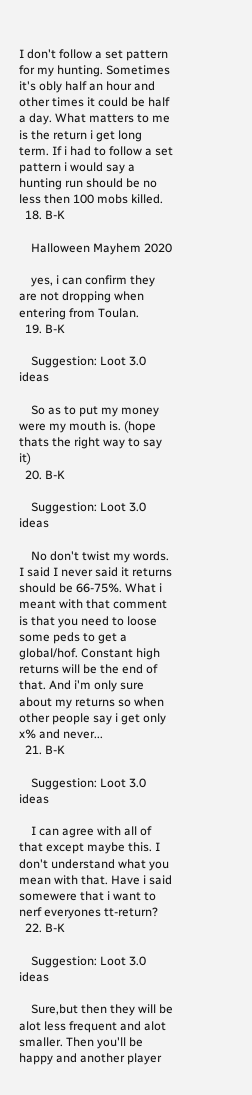I don't follow a set pattern for my hunting. Sometimes it's obly half an hour and other times it could be half a day. What matters to me is the return i get long term. If i had to follow a set pattern i would say a hunting run should be no less then 100 mobs killed.
  18. B-K

    Halloween Mayhem 2020

    yes, i can confirm they are not dropping when entering from Toulan.
  19. B-K

    Suggestion: Loot 3.0 ideas

    So as to put my money were my mouth is. (hope thats the right way to say it)
  20. B-K

    Suggestion: Loot 3.0 ideas

    No don't twist my words. I said I never said it returns should be 66-75%. What i meant with that comment is that you need to loose some peds to get a global/hof. Constant high returns will be the end of that. And i'm only sure about my returns so when other people say i get only x% and never...
  21. B-K

    Suggestion: Loot 3.0 ideas

    I can agree with all of that except maybe this. I don't understand what you mean with that. Have i said somewere that i want to nerf everyones tt-return?
  22. B-K

    Suggestion: Loot 3.0 ideas

    Sure,but then they will be alot less frequent and alot smaller. Then you'll be happy and another player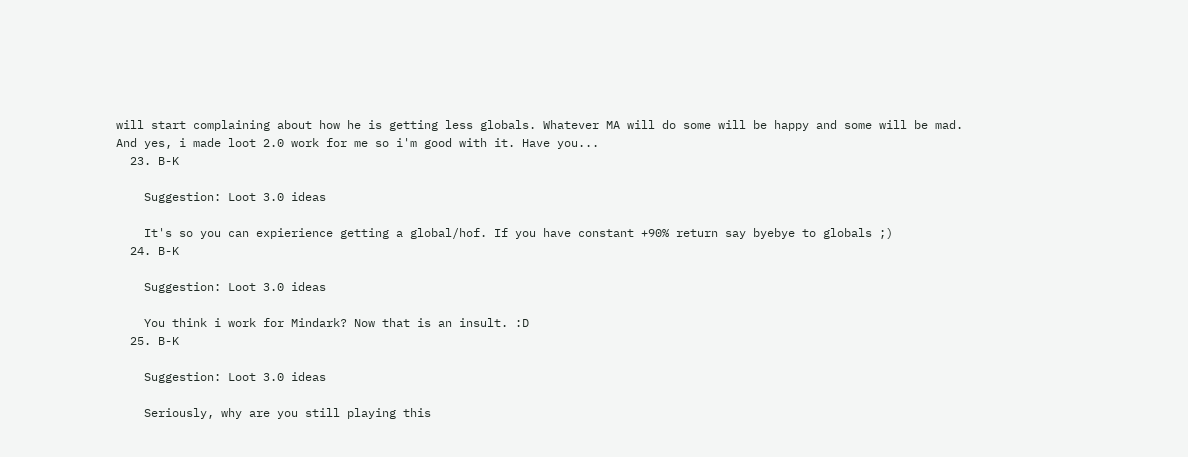will start complaining about how he is getting less globals. Whatever MA will do some will be happy and some will be mad. And yes, i made loot 2.0 work for me so i'm good with it. Have you...
  23. B-K

    Suggestion: Loot 3.0 ideas

    It's so you can expierience getting a global/hof. If you have constant +90% return say byebye to globals ;)
  24. B-K

    Suggestion: Loot 3.0 ideas

    You think i work for Mindark? Now that is an insult. :D
  25. B-K

    Suggestion: Loot 3.0 ideas

    Seriously, why are you still playing this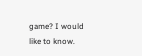game? I would like to know.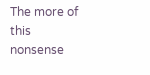The more of this nonsense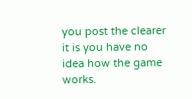you post the clearer it is you have no idea how the game works.